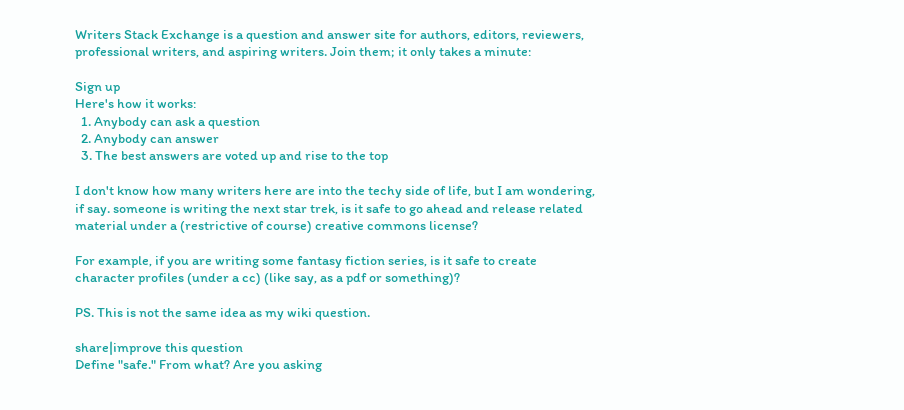Writers Stack Exchange is a question and answer site for authors, editors, reviewers, professional writers, and aspiring writers. Join them; it only takes a minute:

Sign up
Here's how it works:
  1. Anybody can ask a question
  2. Anybody can answer
  3. The best answers are voted up and rise to the top

I don't know how many writers here are into the techy side of life, but I am wondering, if say. someone is writing the next star trek, is it safe to go ahead and release related material under a (restrictive of course) creative commons license?

For example, if you are writing some fantasy fiction series, is it safe to create character profiles (under a cc) (like say, as a pdf or something)?

PS. This is not the same idea as my wiki question.

share|improve this question
Define "safe." From what? Are you asking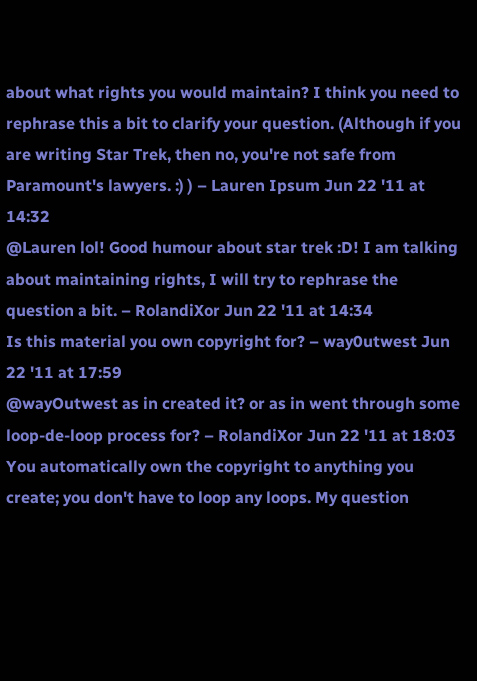about what rights you would maintain? I think you need to rephrase this a bit to clarify your question. (Although if you are writing Star Trek, then no, you're not safe from Paramount's lawyers. :) ) – Lauren Ipsum Jun 22 '11 at 14:32
@Lauren lol! Good humour about star trek :D! I am talking about maintaining rights, I will try to rephrase the question a bit. – RolandiXor Jun 22 '11 at 14:34
Is this material you own copyright for? – way0utwest Jun 22 '11 at 17:59
@wayOutwest as in created it? or as in went through some loop-de-loop process for? – RolandiXor Jun 22 '11 at 18:03
You automatically own the copyright to anything you create; you don't have to loop any loops. My question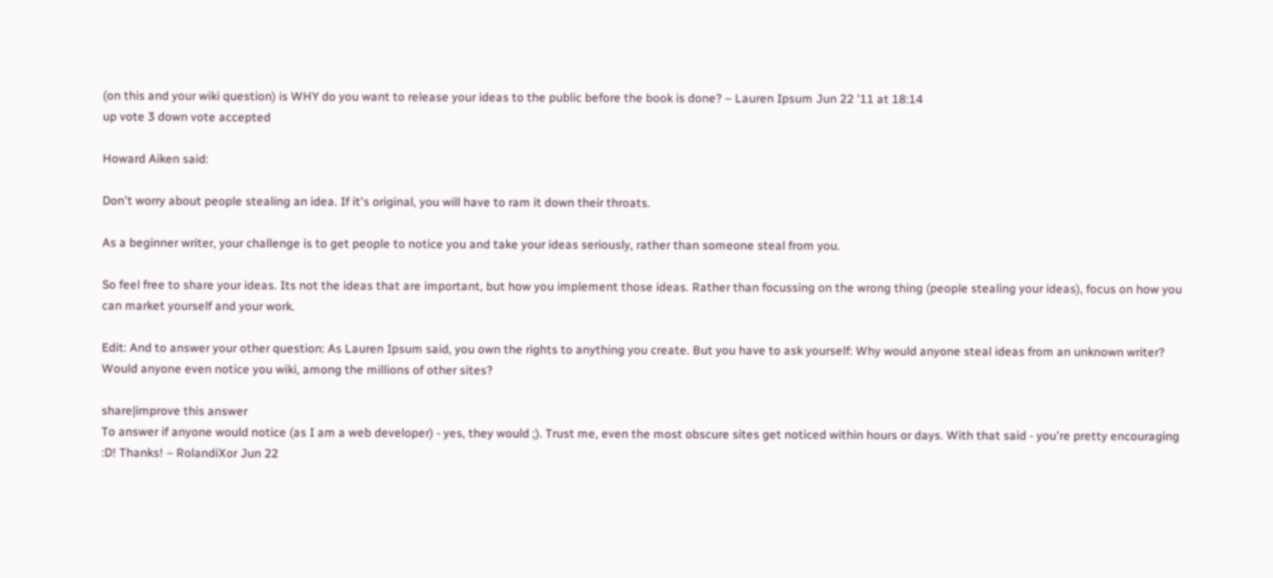(on this and your wiki question) is WHY do you want to release your ideas to the public before the book is done? – Lauren Ipsum Jun 22 '11 at 18:14
up vote 3 down vote accepted

Howard Aiken said:

Don't worry about people stealing an idea. If it's original, you will have to ram it down their throats.

As a beginner writer, your challenge is to get people to notice you and take your ideas seriously, rather than someone steal from you.

So feel free to share your ideas. Its not the ideas that are important, but how you implement those ideas. Rather than focussing on the wrong thing (people stealing your ideas), focus on how you can market yourself and your work.

Edit: And to answer your other question: As Lauren Ipsum said, you own the rights to anything you create. But you have to ask yourself: Why would anyone steal ideas from an unknown writer? Would anyone even notice you wiki, among the millions of other sites?

share|improve this answer
To answer if anyone would notice (as I am a web developer) - yes, they would ;). Trust me, even the most obscure sites get noticed within hours or days. With that said - you're pretty encouraging :D! Thanks! – RolandiXor Jun 22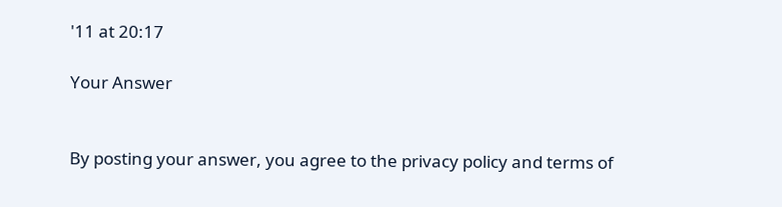'11 at 20:17

Your Answer


By posting your answer, you agree to the privacy policy and terms of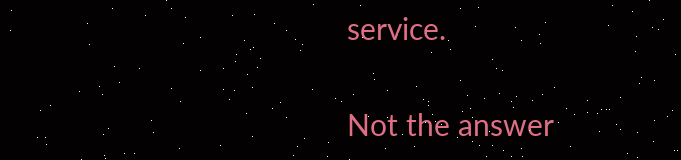service.

Not the answer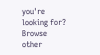you're looking for? Browse other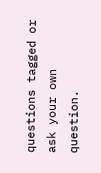questions tagged or ask your own question.